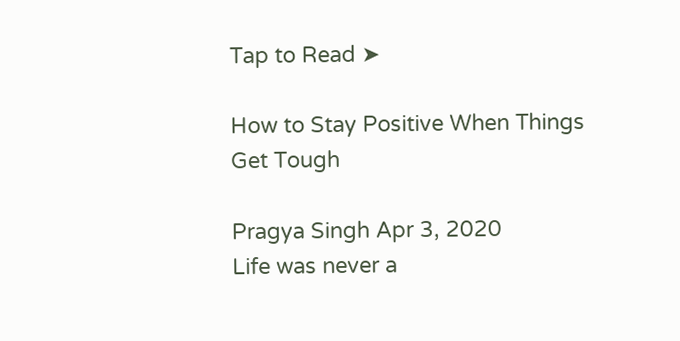Tap to Read ➤

How to Stay Positive When Things Get Tough

Pragya Singh Apr 3, 2020
Life was never a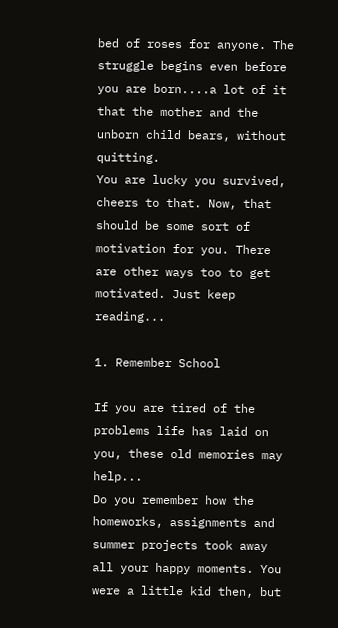bed of roses for anyone. The struggle begins even before you are born....a lot of it that the mother and the unborn child bears, without quitting.
You are lucky you survived, cheers to that. Now, that should be some sort of motivation for you. There are other ways too to get motivated. Just keep reading...

1. Remember School

If you are tired of the problems life has laid on you, these old memories may help...
Do you remember how the homeworks, assignments and summer projects took away all your happy moments. You were a little kid then, but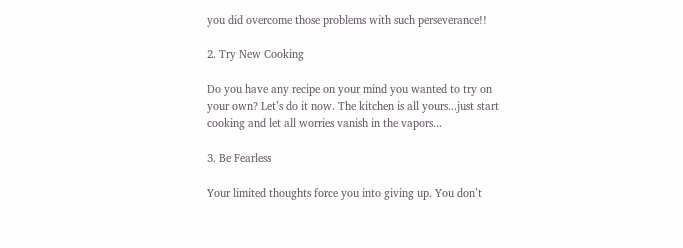you did overcome those problems with such perseverance!!

2. Try New Cooking

Do you have any recipe on your mind you wanted to try on your own? Let’s do it now. The kitchen is all yours...just start cooking and let all worries vanish in the vapors...

3. Be Fearless

Your limited thoughts force you into giving up. You don’t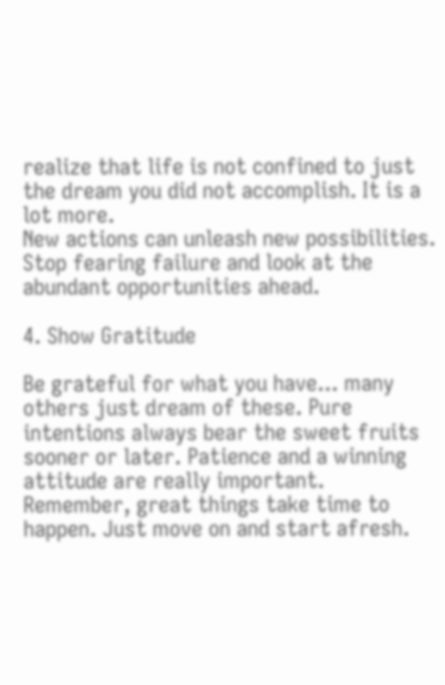realize that life is not confined to just the dream you did not accomplish. It is a lot more.
New actions can unleash new possibilities. Stop fearing failure and look at the abundant opportunities ahead.

4. Show Gratitude

Be grateful for what you have... many others just dream of these. Pure intentions always bear the sweet fruits sooner or later. Patience and a winning attitude are really important.
Remember, great things take time to happen. Just move on and start afresh.